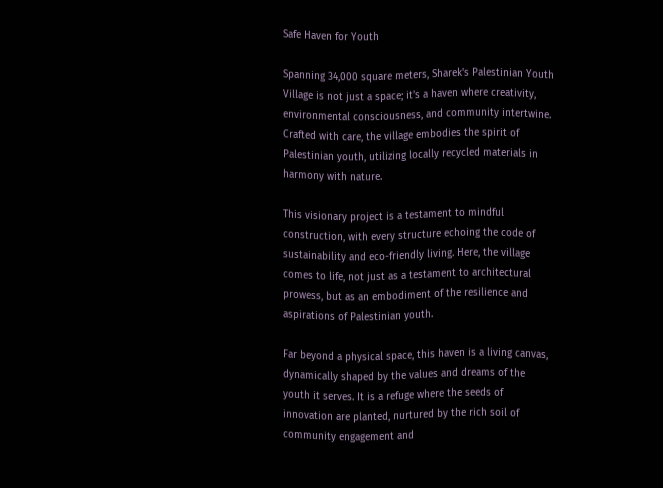Safe Haven for Youth

Spanning 34,000 square meters, Sharek's Palestinian Youth Village is not just a space; it's a haven where creativity, environmental consciousness, and community intertwine. Crafted with care, the village embodies the spirit of Palestinian youth, utilizing locally recycled materials in harmony with nature.

This visionary project is a testament to mindful construction, with every structure echoing the code of sustainability and eco-friendly living. Here, the village comes to life, not just as a testament to architectural prowess, but as an embodiment of the resilience and aspirations of Palestinian youth.

Far beyond a physical space, this haven is a living canvas, dynamically shaped by the values and dreams of the youth it serves. It is a refuge where the seeds of innovation are planted, nurtured by the rich soil of community engagement and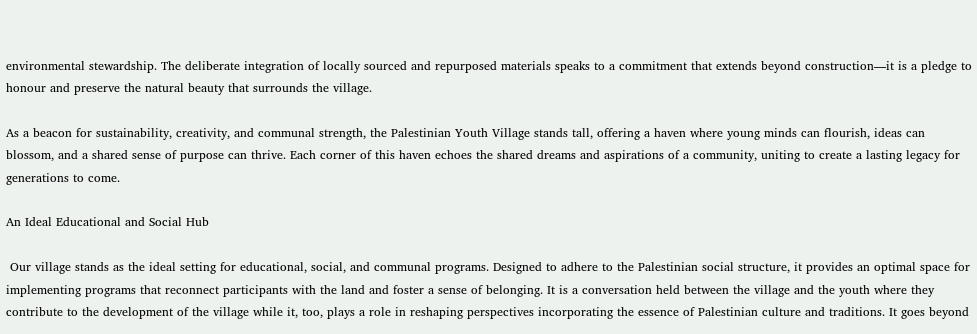environmental stewardship. The deliberate integration of locally sourced and repurposed materials speaks to a commitment that extends beyond construction—it is a pledge to honour and preserve the natural beauty that surrounds the village.

As a beacon for sustainability, creativity, and communal strength, the Palestinian Youth Village stands tall, offering a haven where young minds can flourish, ideas can blossom, and a shared sense of purpose can thrive. Each corner of this haven echoes the shared dreams and aspirations of a community, uniting to create a lasting legacy for generations to come.

An Ideal Educational and Social Hub

 Our village stands as the ideal setting for educational, social, and communal programs. Designed to adhere to the Palestinian social structure, it provides an optimal space for implementing programs that reconnect participants with the land and foster a sense of belonging. It is a conversation held between the village and the youth where they contribute to the development of the village while it, too, plays a role in reshaping perspectives incorporating the essence of Palestinian culture and traditions. It goes beyond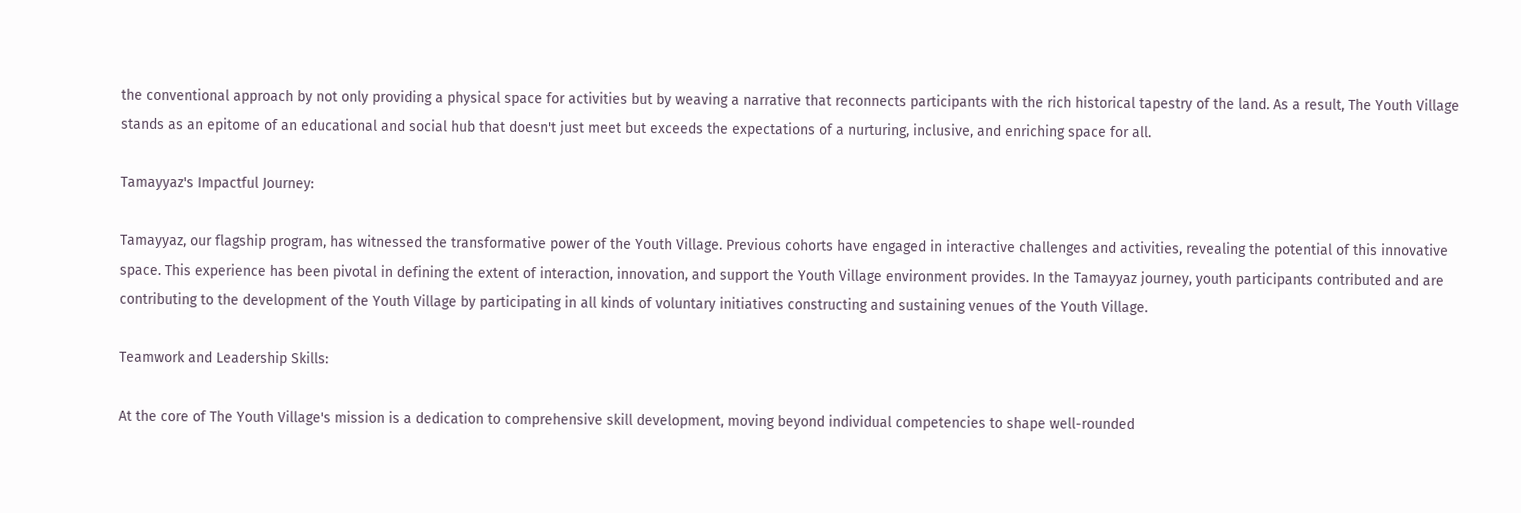the conventional approach by not only providing a physical space for activities but by weaving a narrative that reconnects participants with the rich historical tapestry of the land. As a result, The Youth Village stands as an epitome of an educational and social hub that doesn't just meet but exceeds the expectations of a nurturing, inclusive, and enriching space for all.

Tamayyaz's Impactful Journey:

Tamayyaz, our flagship program, has witnessed the transformative power of the Youth Village. Previous cohorts have engaged in interactive challenges and activities, revealing the potential of this innovative space. This experience has been pivotal in defining the extent of interaction, innovation, and support the Youth Village environment provides. In the Tamayyaz journey, youth participants contributed and are contributing to the development of the Youth Village by participating in all kinds of voluntary initiatives constructing and sustaining venues of the Youth Village.

Teamwork and Leadership Skills:

At the core of The Youth Village's mission is a dedication to comprehensive skill development, moving beyond individual competencies to shape well-rounded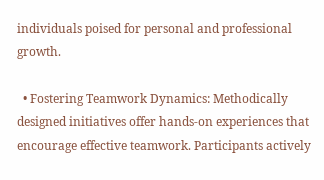individuals poised for personal and professional growth.

  • Fostering Teamwork Dynamics: Methodically designed initiatives offer hands-on experiences that encourage effective teamwork. Participants actively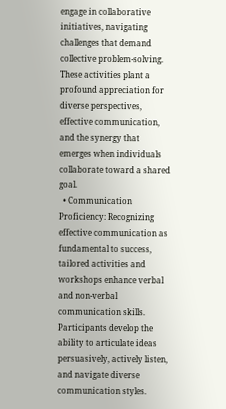engage in collaborative initiatives, navigating challenges that demand collective problem-solving. These activities plant a profound appreciation for diverse perspectives, effective communication, and the synergy that emerges when individuals collaborate toward a shared goal.
  • Communication Proficiency: Recognizing effective communication as fundamental to success, tailored activities and workshops enhance verbal and non-verbal communication skills. Participants develop the ability to articulate ideas persuasively, actively listen, and navigate diverse communication styles.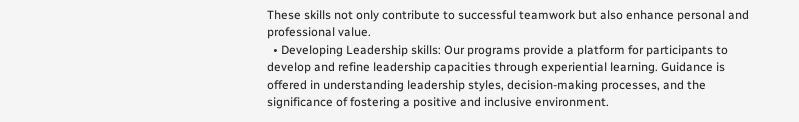These skills not only contribute to successful teamwork but also enhance personal and professional value.
  • Developing Leadership skills: Our programs provide a platform for participants to develop and refine leadership capacities through experiential learning. Guidance is offered in understanding leadership styles, decision-making processes, and the significance of fostering a positive and inclusive environment.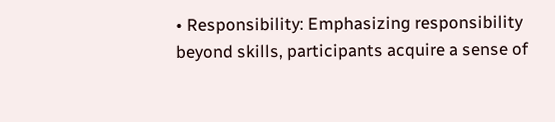• Responsibility: Emphasizing responsibility beyond skills, participants acquire a sense of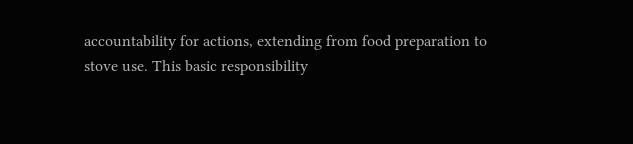accountability for actions, extending from food preparation to stove use. This basic responsibility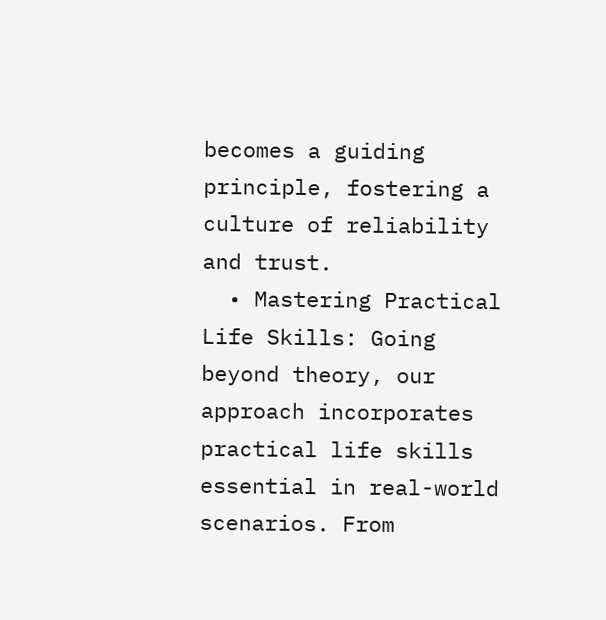becomes a guiding principle, fostering a culture of reliability and trust.
  • Mastering Practical Life Skills: Going beyond theory, our approach incorporates practical life skills essential in real-world scenarios. From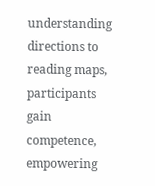understanding directions to reading maps, participants gain competence, empowering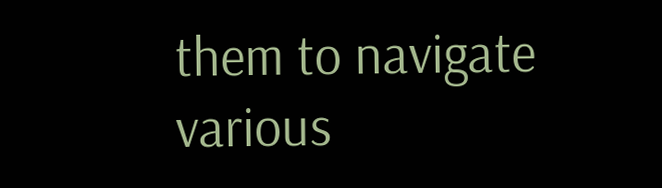them to navigate various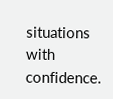situations with confidence.